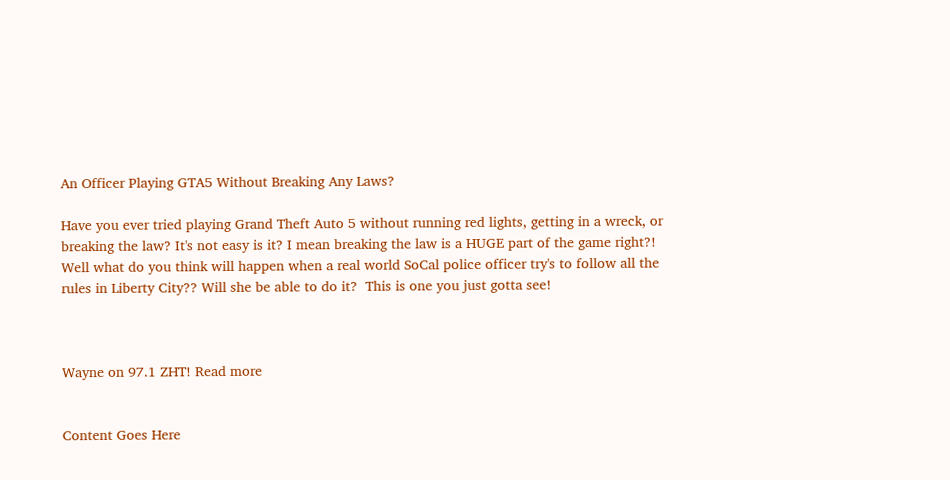An Officer Playing GTA5 Without Breaking Any Laws?

Have you ever tried playing Grand Theft Auto 5 without running red lights, getting in a wreck, or breaking the law? It's not easy is it? I mean breaking the law is a HUGE part of the game right?! Well what do you think will happen when a real world SoCal police officer try's to follow all the rules in Liberty City?? Will she be able to do it?  This is one you just gotta see!



Wayne on 97.1 ZHT! Read more


Content Goes Here